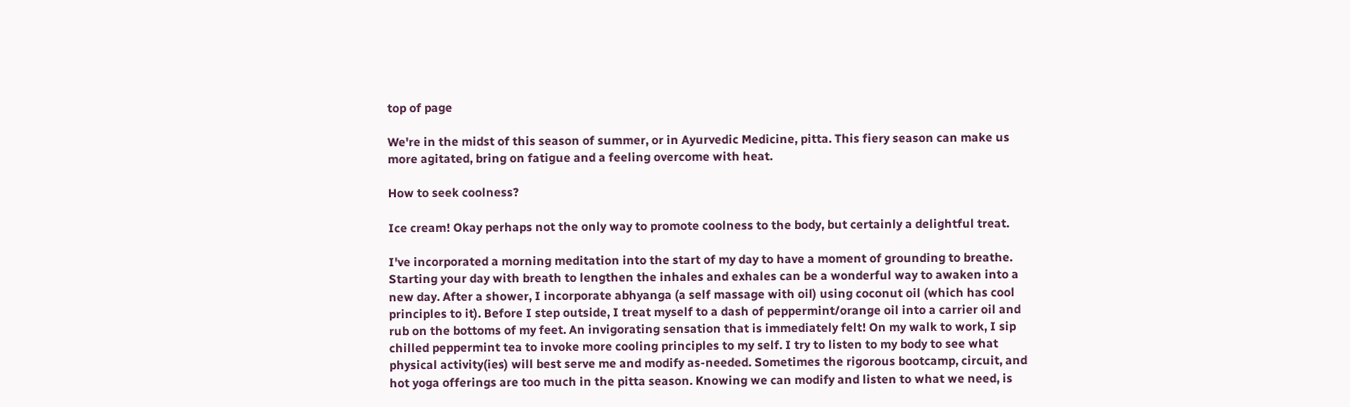top of page

We're in the midst of this season of summer, or in Ayurvedic Medicine, pitta. This fiery season can make us more agitated, bring on fatigue and a feeling overcome with heat.

How to seek coolness?

Ice cream! Okay perhaps not the only way to promote coolness to the body, but certainly a delightful treat.

I've incorporated a morning meditation into the start of my day to have a moment of grounding to breathe. Starting your day with breath to lengthen the inhales and exhales can be a wonderful way to awaken into a new day. After a shower, I incorporate abhyanga (a self massage with oil) using coconut oil (which has cool principles to it). Before I step outside, I treat myself to a dash of peppermint/orange oil into a carrier oil and rub on the bottoms of my feet. An invigorating sensation that is immediately felt! On my walk to work, I sip chilled peppermint tea to invoke more cooling principles to my self. I try to listen to my body to see what physical activity(ies) will best serve me and modify as-needed. Sometimes the rigorous bootcamp, circuit, and hot yoga offerings are too much in the pitta season. Knowing we can modify and listen to what we need, is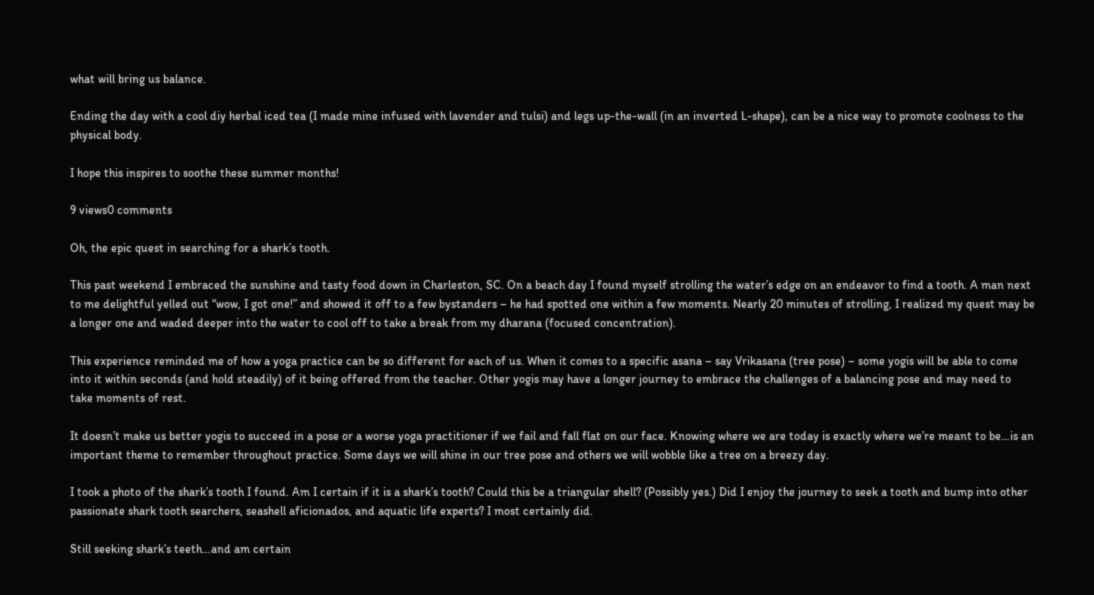what will bring us balance.

Ending the day with a cool diy herbal iced tea (I made mine infused with lavender and tulsi) and legs up-the-wall (in an inverted L-shape), can be a nice way to promote coolness to the physical body.

I hope this inspires to soothe these summer months!

9 views0 comments

Oh, the epic quest in searching for a shark’s tooth.

This past weekend I embraced the sunshine and tasty food down in Charleston, SC. On a beach day I found myself strolling the water’s edge on an endeavor to find a tooth. A man next to me delightful yelled out “wow, I got one!” and showed it off to a few bystanders – he had spotted one within a few moments. Nearly 20 minutes of strolling, I realized my quest may be a longer one and waded deeper into the water to cool off to take a break from my dharana (focused concentration).

This experience reminded me of how a yoga practice can be so different for each of us. When it comes to a specific asana – say Vrikasana (tree pose) – some yogis will be able to come into it within seconds (and hold steadily) of it being offered from the teacher. Other yogis may have a longer journey to embrace the challenges of a balancing pose and may need to take moments of rest.

It doesn’t make us better yogis to succeed in a pose or a worse yoga practitioner if we fail and fall flat on our face. Knowing where we are today is exactly where we’re meant to be…is an important theme to remember throughout practice. Some days we will shine in our tree pose and others we will wobble like a tree on a breezy day.

I took a photo of the shark’s tooth I found. Am I certain if it is a shark’s tooth? Could this be a triangular shell? (Possibly yes.) Did I enjoy the journey to seek a tooth and bump into other passionate shark tooth searchers, seashell aficionados, and aquatic life experts? I most certainly did.

Still seeking shark’s teeth…and am certain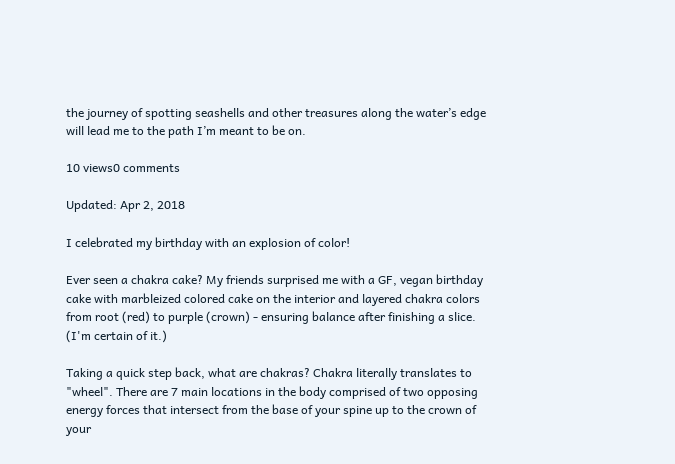the journey of spotting seashells and other treasures along the water’s edge will lead me to the path I’m meant to be on.

10 views0 comments

Updated: Apr 2, 2018

I celebrated my birthday with an explosion of color!

Ever seen a chakra cake? My friends surprised me with a GF, vegan birthday cake with marbleized colored cake on the interior and layered chakra colors from root (red) to purple (crown) - ensuring balance after finishing a slice. (I'm certain of it.)

Taking a quick step back, what are chakras? Chakra literally translates to "wheel". There are 7 main locations in the body comprised of two opposing energy forces that intersect from the base of your spine up to the crown of your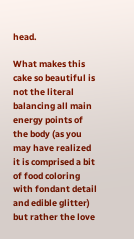head.

What makes this cake so beautiful is not the literal balancing all main energy points of the body (as you may have realized it is comprised a bit of food coloring with fondant detail and edible glitter) but rather the love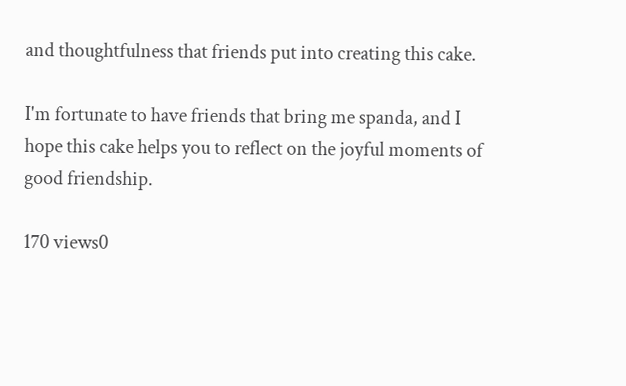and thoughtfulness that friends put into creating this cake.

I'm fortunate to have friends that bring me spanda, and I hope this cake helps you to reflect on the joyful moments of good friendship.

170 views0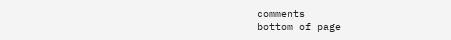comments
bottom of page